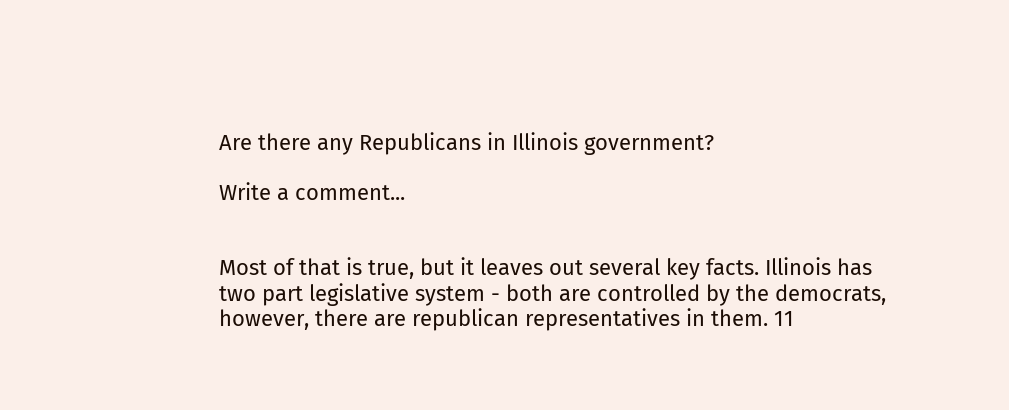Are there any Republicans in Illinois government?

Write a comment...


Most of that is true, but it leaves out several key facts. Illinois has two part legislative system - both are controlled by the democrats, however, there are republican representatives in them. 11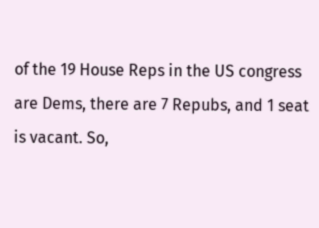of the 19 House Reps in the US congress are Dems, there are 7 Repubs, and 1 seat is vacant. So,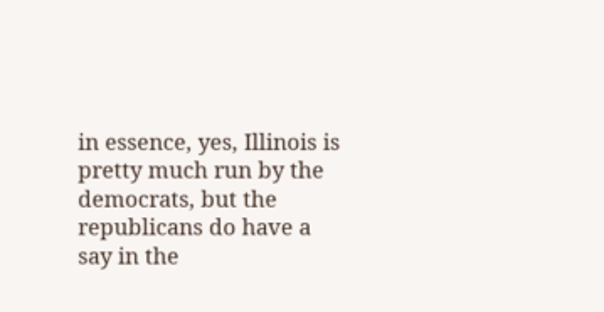in essence, yes, Illinois is pretty much run by the democrats, but the republicans do have a say in the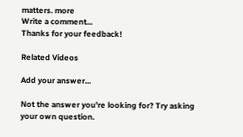matters. more
Write a comment...
Thanks for your feedback!

Related Videos

Add your answer...

Not the answer you're looking for? Try asking your own question.